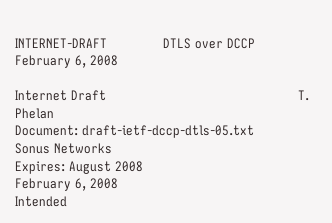INTERNET-DRAFT              DTLS over DCCP            February 6, 2008

Internet Draft                                                T. Phelan
Document: draft-ietf-dccp-dtls-05.txt                    Sonus Networks
Expires: August 2008                                   February 6, 2008
Intended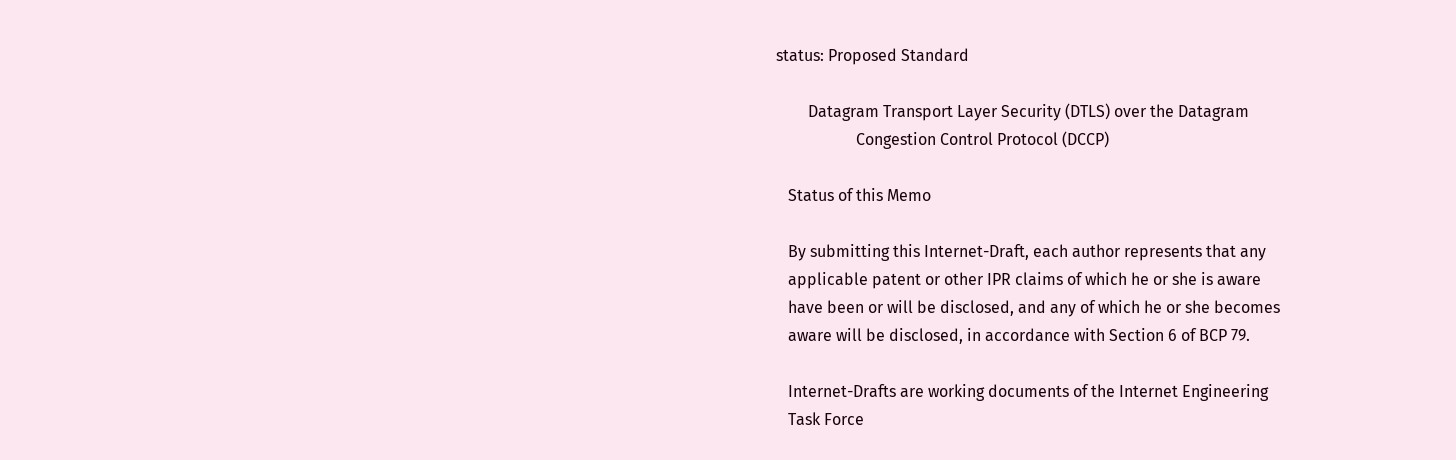status: Proposed Standard

        Datagram Transport Layer Security (DTLS) over the Datagram
                    Congestion Control Protocol (DCCP)

   Status of this Memo

   By submitting this Internet-Draft, each author represents that any
   applicable patent or other IPR claims of which he or she is aware
   have been or will be disclosed, and any of which he or she becomes
   aware will be disclosed, in accordance with Section 6 of BCP 79.

   Internet-Drafts are working documents of the Internet Engineering
   Task Force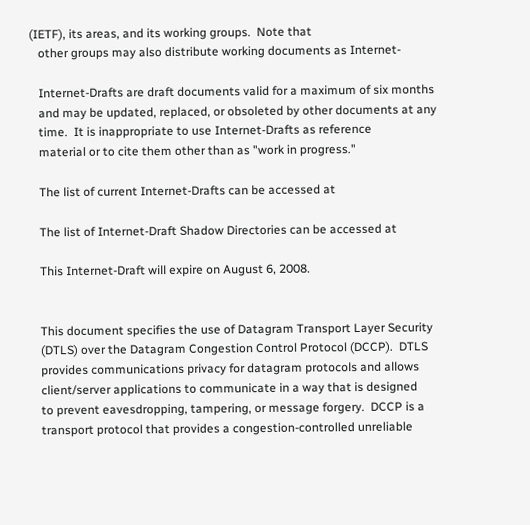(IETF), its areas, and its working groups.  Note that
   other groups may also distribute working documents as Internet-

   Internet-Drafts are draft documents valid for a maximum of six months
   and may be updated, replaced, or obsoleted by other documents at any
   time.  It is inappropriate to use Internet-Drafts as reference
   material or to cite them other than as "work in progress."

   The list of current Internet-Drafts can be accessed at

   The list of Internet-Draft Shadow Directories can be accessed at

   This Internet-Draft will expire on August 6, 2008.


   This document specifies the use of Datagram Transport Layer Security
   (DTLS) over the Datagram Congestion Control Protocol (DCCP).  DTLS
   provides communications privacy for datagram protocols and allows
   client/server applications to communicate in a way that is designed
   to prevent eavesdropping, tampering, or message forgery.  DCCP is a
   transport protocol that provides a congestion-controlled unreliable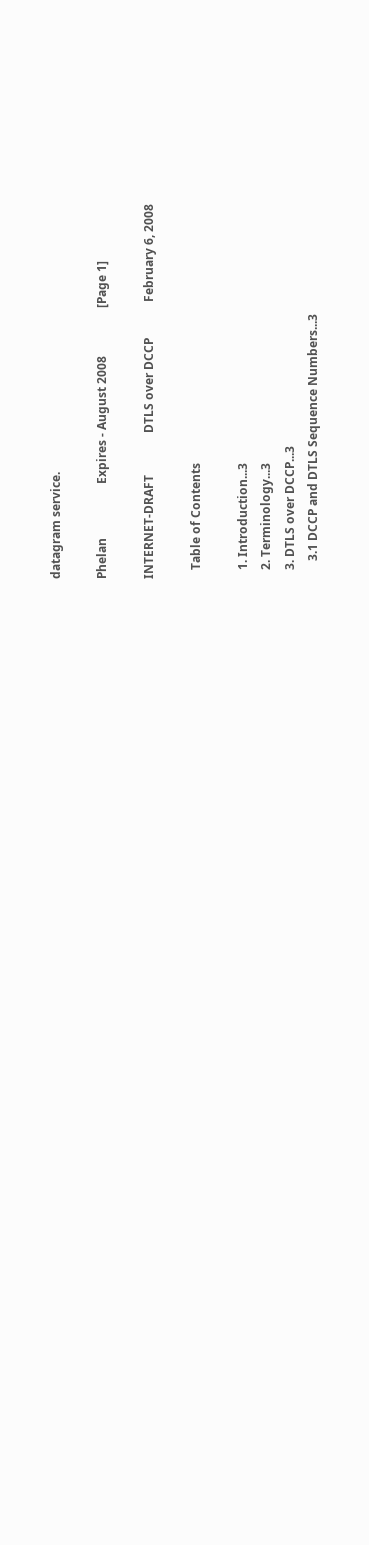datagram service.

Phelan                  Expires - August 2008                [Page 1]

INTERNET-DRAFT              DTLS over DCCP            February 6, 2008

   Table of Contents

   1. Introduction...3
   2. Terminology...3
   3. DTLS over DCCP...3
      3.1 DCCP and DTLS Sequence Numbers...3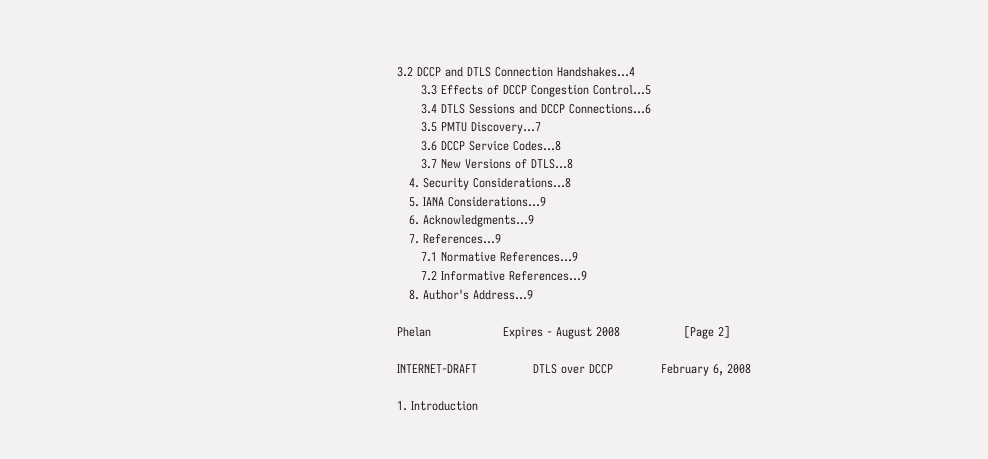3.2 DCCP and DTLS Connection Handshakes...4
      3.3 Effects of DCCP Congestion Control...5
      3.4 DTLS Sessions and DCCP Connections...6
      3.5 PMTU Discovery...7
      3.6 DCCP Service Codes...8
      3.7 New Versions of DTLS...8
   4. Security Considerations...8
   5. IANA Considerations...9
   6. Acknowledgments...9
   7. References...9
      7.1 Normative References...9
      7.2 Informative References...9
   8. Author's Address...9

Phelan                  Expires - August 2008                [Page 2]

INTERNET-DRAFT              DTLS over DCCP            February 6, 2008

1. Introduction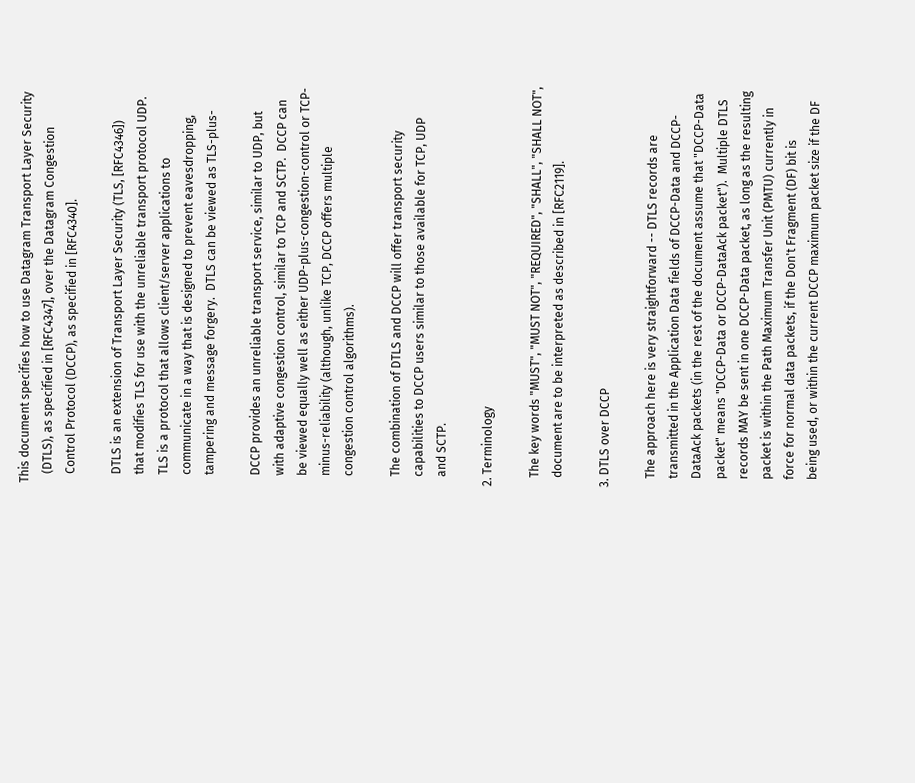This document specifies how to use Datagram Transport Layer Security
   (DTLS), as specified in [RFC4347], over the Datagram Congestion
   Control Protocol (DCCP), as specified in [RFC4340].

   DTLS is an extension of Transport Layer Security (TLS, [RFC4346])
   that modifies TLS for use with the unreliable transport protocol UDP.
   TLS is a protocol that allows client/server applications to
   communicate in a way that is designed to prevent eavesdropping,
   tampering and message forgery.  DTLS can be viewed as TLS-plus-

   DCCP provides an unreliable transport service, similar to UDP, but
   with adaptive congestion control, similar to TCP and SCTP.  DCCP can
   be viewed equally well as either UDP-plus-congestion-control or TCP-
   minus-reliability (although, unlike TCP, DCCP offers multiple
   congestion control algorithms).

   The combination of DTLS and DCCP will offer transport security
   capabilities to DCCP users similar to those available for TCP, UDP
   and SCTP.

2. Terminology

   The key words "MUST", "MUST NOT", "REQUIRED", "SHALL", "SHALL NOT",
   document are to be interpreted as described in [RFC2119].

3. DTLS over DCCP

   The approach here is very straightforward -- DTLS records are
   transmitted in the Application Data fields of DCCP-Data and DCCP-
   DataAck packets (in the rest of the document assume that "DCCP-Data
   packet" means "DCCP-Data or DCCP-DataAck packet").  Multiple DTLS
   records MAY be sent in one DCCP-Data packet, as long as the resulting
   packet is within the Path Maximum Transfer Unit (PMTU) currently in
   force for normal data packets, if the Don't Fragment (DF) bit is
   being used, or within the current DCCP maximum packet size if the DF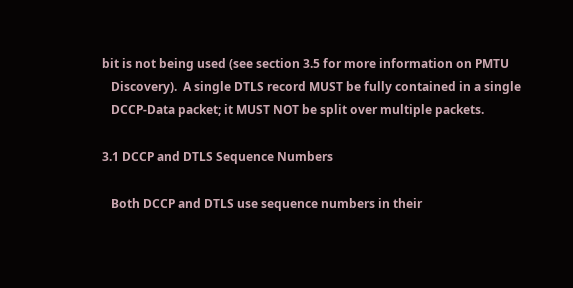bit is not being used (see section 3.5 for more information on PMTU
   Discovery).  A single DTLS record MUST be fully contained in a single
   DCCP-Data packet; it MUST NOT be split over multiple packets.

3.1 DCCP and DTLS Sequence Numbers

   Both DCCP and DTLS use sequence numbers in their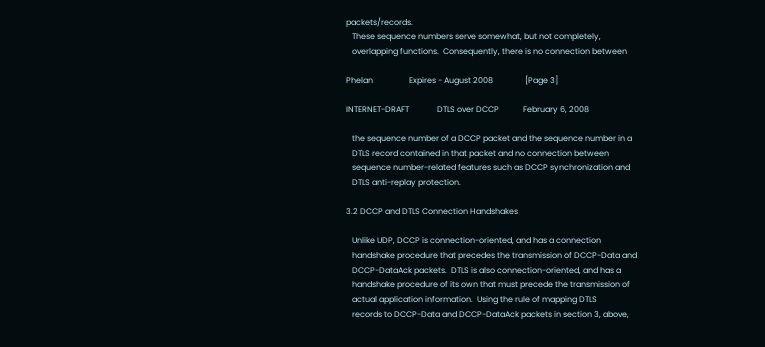packets/records.
   These sequence numbers serve somewhat, but not completely,
   overlapping functions.  Consequently, there is no connection between

Phelan                  Expires - August 2008                [Page 3]

INTERNET-DRAFT              DTLS over DCCP            February 6, 2008

   the sequence number of a DCCP packet and the sequence number in a
   DTLS record contained in that packet and no connection between
   sequence number-related features such as DCCP synchronization and
   DTLS anti-replay protection.

3.2 DCCP and DTLS Connection Handshakes

   Unlike UDP, DCCP is connection-oriented, and has a connection
   handshake procedure that precedes the transmission of DCCP-Data and
   DCCP-DataAck packets.  DTLS is also connection-oriented, and has a
   handshake procedure of its own that must precede the transmission of
   actual application information.  Using the rule of mapping DTLS
   records to DCCP-Data and DCCP-DataAck packets in section 3, above,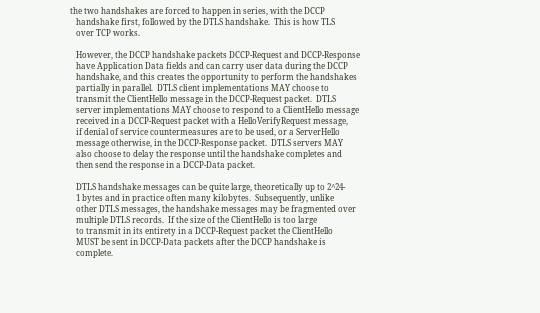the two handshakes are forced to happen in series, with the DCCP
   handshake first, followed by the DTLS handshake.  This is how TLS
   over TCP works.

   However, the DCCP handshake packets DCCP-Request and DCCP-Response
   have Application Data fields and can carry user data during the DCCP
   handshake, and this creates the opportunity to perform the handshakes
   partially in parallel.  DTLS client implementations MAY choose to
   transmit the ClientHello message in the DCCP-Request packet.  DTLS
   server implementations MAY choose to respond to a ClientHello message
   received in a DCCP-Request packet with a HelloVerifyRequest message,
   if denial of service countermeasures are to be used, or a ServerHello
   message otherwise, in the DCCP-Response packet.  DTLS servers MAY
   also choose to delay the response until the handshake completes and
   then send the response in a DCCP-Data packet.

   DTLS handshake messages can be quite large, theoretically up to 2^24-
   1 bytes and in practice often many kilobytes.  Subsequently, unlike
   other DTLS messages, the handshake messages may be fragmented over
   multiple DTLS records.  If the size of the ClientHello is too large
   to transmit in its entirety in a DCCP-Request packet the ClientHello
   MUST be sent in DCCP-Data packets after the DCCP handshake is
   complete.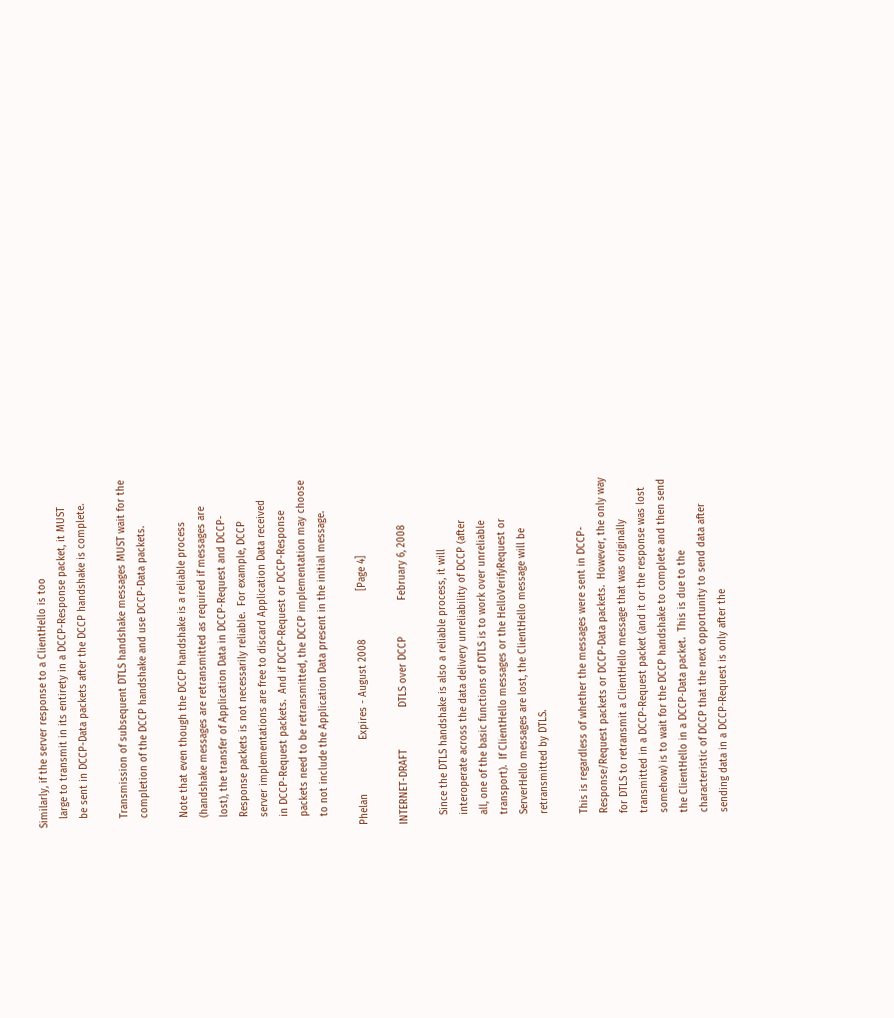Similarly, if the server response to a ClientHello is too
   large to transmit in its entirety in a DCCP-Response packet, it MUST
   be sent in DCCP-Data packets after the DCCP handshake is complete.

   Transmission of subsequent DTLS handshake messages MUST wait for the
   completion of the DCCP handshake and use DCCP-Data packets.

   Note that even though the DCCP handshake is a reliable process
   (handshake messages are retransmitted as required if messages are
   lost), the transfer of Application Data in DCCP-Request and DCCP-
   Response packets is not necessarily reliable.  For example, DCCP
   server implementations are free to discard Application Data received
   in DCCP-Request packets.  And if DCCP-Request or DCCP-Response
   packets need to be retransmitted, the DCCP implementation may choose
   to not include the Application Data present in the initial message.

Phelan                  Expires - August 2008                [Page 4]

INTERNET-DRAFT              DTLS over DCCP            February 6, 2008

   Since the DTLS handshake is also a reliable process, it will
   interoperate across the data delivery unreliability of DCCP (after
   all, one of the basic functions of DTLS is to work over unreliable
   transport).  If ClientHello messages or the HelloVerifyRequest or
   ServerHello messages are lost, the ClientHello message will be
   retransmitted by DTLS.

   This is regardless of whether the messages were sent in DCCP-
   Response/Request packets or DCCP-Data packets.  However, the only way
   for DTLS to retransmit a ClientHello message that was originally
   transmitted in a DCCP-Request packet (and it or the response was lost
   somehow) is to wait for the DCCP handshake to complete and then send
   the ClientHello in a DCCP-Data packet.  This is due to the
   characteristic of DCCP that the next opportunity to send data after
   sending data in a DCCP-Request is only after the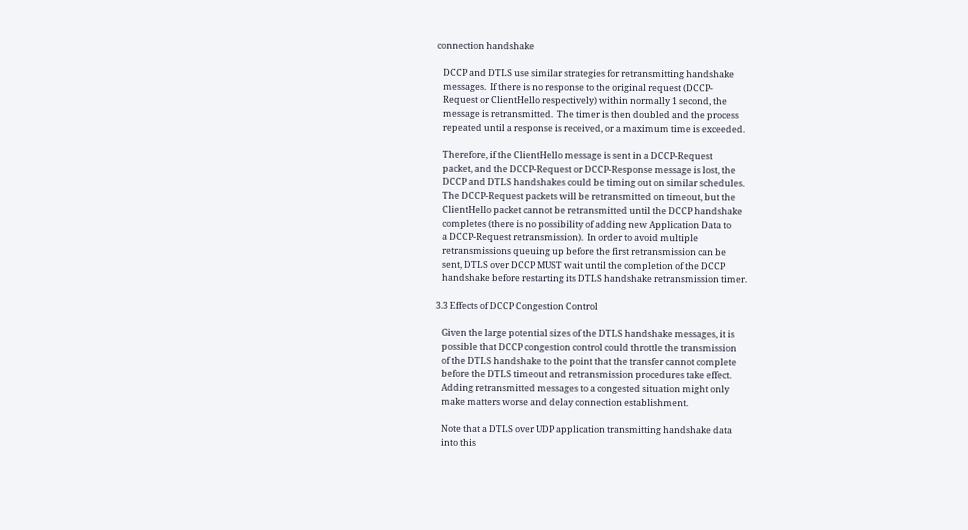connection handshake

   DCCP and DTLS use similar strategies for retransmitting handshake
   messages.  If there is no response to the original request (DCCP-
   Request or ClientHello respectively) within normally 1 second, the
   message is retransmitted.  The timer is then doubled and the process
   repeated until a response is received, or a maximum time is exceeded.

   Therefore, if the ClientHello message is sent in a DCCP-Request
   packet, and the DCCP-Request or DCCP-Response message is lost, the
   DCCP and DTLS handshakes could be timing out on similar schedules.
   The DCCP-Request packets will be retransmitted on timeout, but the
   ClientHello packet cannot be retransmitted until the DCCP handshake
   completes (there is no possibility of adding new Application Data to
   a DCCP-Request retransmission).  In order to avoid multiple
   retransmissions queuing up before the first retransmission can be
   sent, DTLS over DCCP MUST wait until the completion of the DCCP
   handshake before restarting its DTLS handshake retransmission timer.

3.3 Effects of DCCP Congestion Control

   Given the large potential sizes of the DTLS handshake messages, it is
   possible that DCCP congestion control could throttle the transmission
   of the DTLS handshake to the point that the transfer cannot complete
   before the DTLS timeout and retransmission procedures take effect.
   Adding retransmitted messages to a congested situation might only
   make matters worse and delay connection establishment.

   Note that a DTLS over UDP application transmitting handshake data
   into this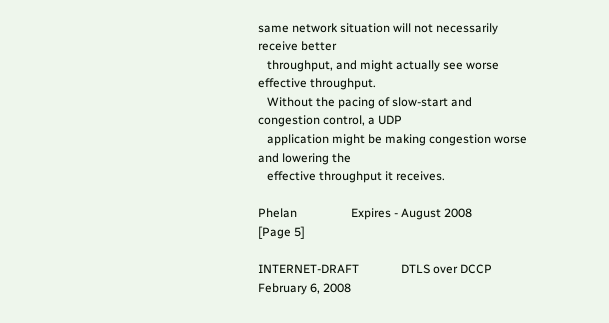same network situation will not necessarily receive better
   throughput, and might actually see worse effective throughput.
   Without the pacing of slow-start and congestion control, a UDP
   application might be making congestion worse and lowering the
   effective throughput it receives.

Phelan                  Expires - August 2008                [Page 5]

INTERNET-DRAFT              DTLS over DCCP            February 6, 2008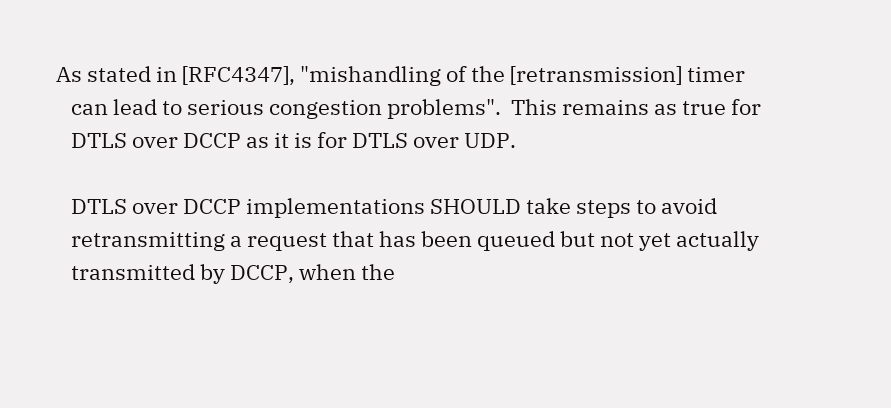As stated in [RFC4347], "mishandling of the [retransmission] timer
   can lead to serious congestion problems".  This remains as true for
   DTLS over DCCP as it is for DTLS over UDP.

   DTLS over DCCP implementations SHOULD take steps to avoid
   retransmitting a request that has been queued but not yet actually
   transmitted by DCCP, when the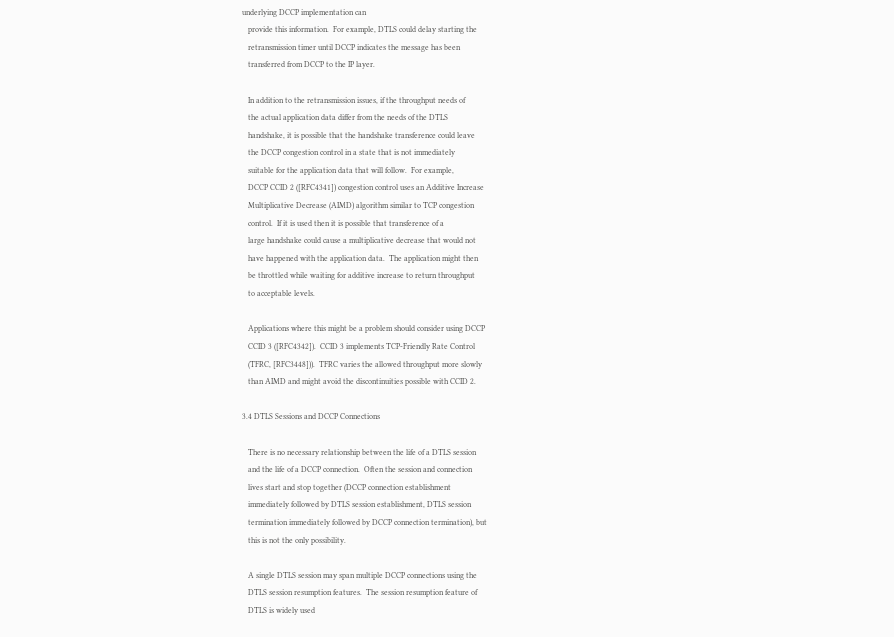underlying DCCP implementation can
   provide this information.  For example, DTLS could delay starting the
   retransmission timer until DCCP indicates the message has been
   transferred from DCCP to the IP layer.

   In addition to the retransmission issues, if the throughput needs of
   the actual application data differ from the needs of the DTLS
   handshake, it is possible that the handshake transference could leave
   the DCCP congestion control in a state that is not immediately
   suitable for the application data that will follow.  For example,
   DCCP CCID 2 ([RFC4341]) congestion control uses an Additive Increase
   Multiplicative Decrease (AIMD) algorithm similar to TCP congestion
   control.  If it is used then it is possible that transference of a
   large handshake could cause a multiplicative decrease that would not
   have happened with the application data.  The application might then
   be throttled while waiting for additive increase to return throughput
   to acceptable levels.

   Applications where this might be a problem should consider using DCCP
   CCID 3 ([RFC4342]).  CCID 3 implements TCP-Friendly Rate Control
   (TFRC, [RFC3448])).  TFRC varies the allowed throughput more slowly
   than AIMD and might avoid the discontinuities possible with CCID 2.

3.4 DTLS Sessions and DCCP Connections

   There is no necessary relationship between the life of a DTLS session
   and the life of a DCCP connection.  Often the session and connection
   lives start and stop together (DCCP connection establishment
   immediately followed by DTLS session establishment, DTLS session
   termination immediately followed by DCCP connection termination), but
   this is not the only possibility.

   A single DTLS session may span multiple DCCP connections using the
   DTLS session resumption features.  The session resumption feature of
   DTLS is widely used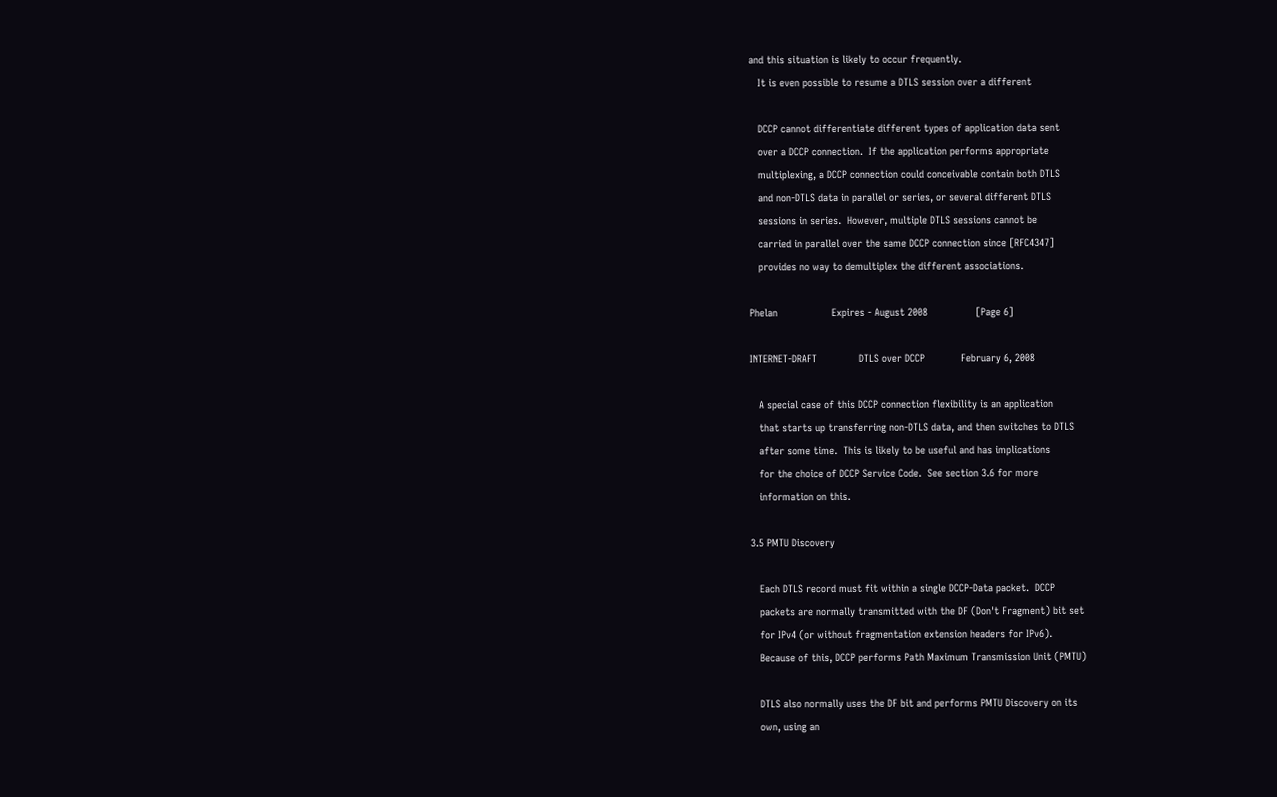and this situation is likely to occur frequently.
   It is even possible to resume a DTLS session over a different

   DCCP cannot differentiate different types of application data sent
   over a DCCP connection.  If the application performs appropriate
   multiplexing, a DCCP connection could conceivable contain both DTLS
   and non-DTLS data in parallel or series, or several different DTLS
   sessions in series.  However, multiple DTLS sessions cannot be
   carried in parallel over the same DCCP connection since [RFC4347]
   provides no way to demultiplex the different associations.

Phelan                  Expires - August 2008                [Page 6]

INTERNET-DRAFT              DTLS over DCCP            February 6, 2008

   A special case of this DCCP connection flexibility is an application
   that starts up transferring non-DTLS data, and then switches to DTLS
   after some time.  This is likely to be useful and has implications
   for the choice of DCCP Service Code.  See section 3.6 for more
   information on this.

3.5 PMTU Discovery

   Each DTLS record must fit within a single DCCP-Data packet.  DCCP
   packets are normally transmitted with the DF (Don't Fragment) bit set
   for IPv4 (or without fragmentation extension headers for IPv6).
   Because of this, DCCP performs Path Maximum Transmission Unit (PMTU)

   DTLS also normally uses the DF bit and performs PMTU Discovery on its
   own, using an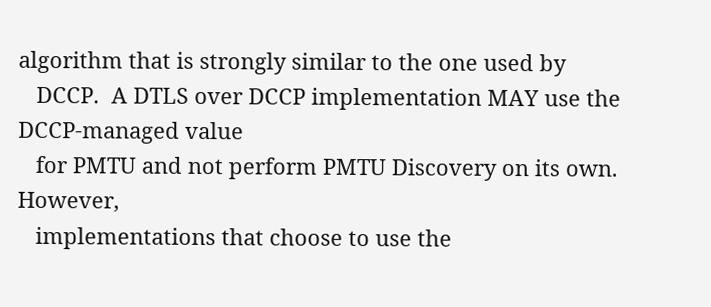algorithm that is strongly similar to the one used by
   DCCP.  A DTLS over DCCP implementation MAY use the DCCP-managed value
   for PMTU and not perform PMTU Discovery on its own.  However,
   implementations that choose to use the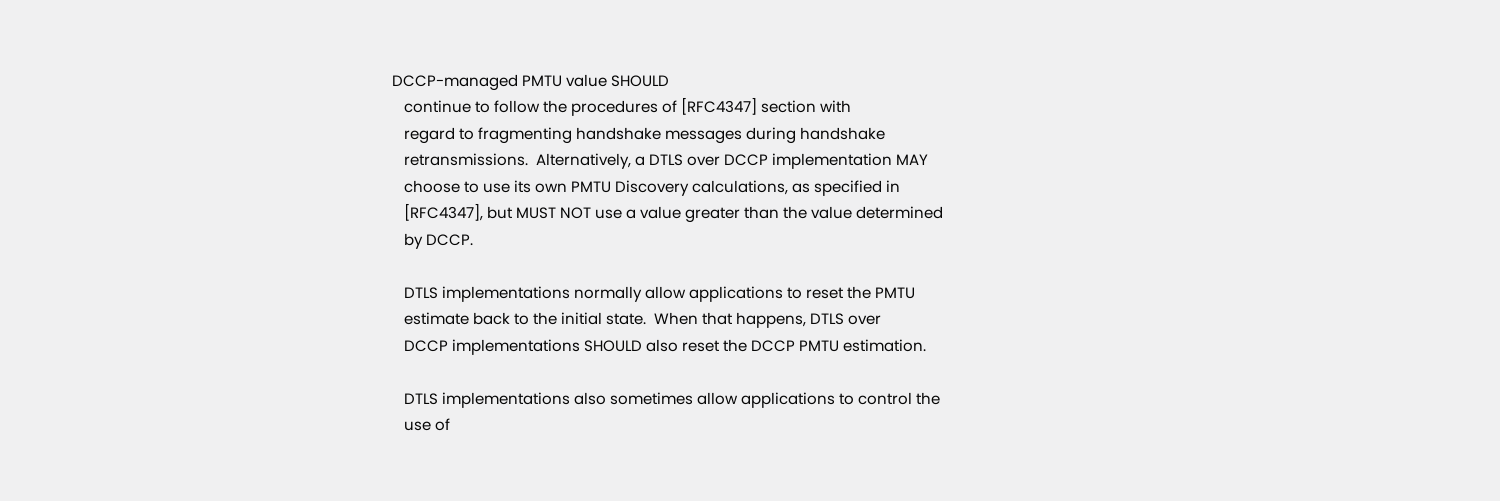DCCP-managed PMTU value SHOULD
   continue to follow the procedures of [RFC4347] section with
   regard to fragmenting handshake messages during handshake
   retransmissions.  Alternatively, a DTLS over DCCP implementation MAY
   choose to use its own PMTU Discovery calculations, as specified in
   [RFC4347], but MUST NOT use a value greater than the value determined
   by DCCP.

   DTLS implementations normally allow applications to reset the PMTU
   estimate back to the initial state.  When that happens, DTLS over
   DCCP implementations SHOULD also reset the DCCP PMTU estimation.

   DTLS implementations also sometimes allow applications to control the
   use of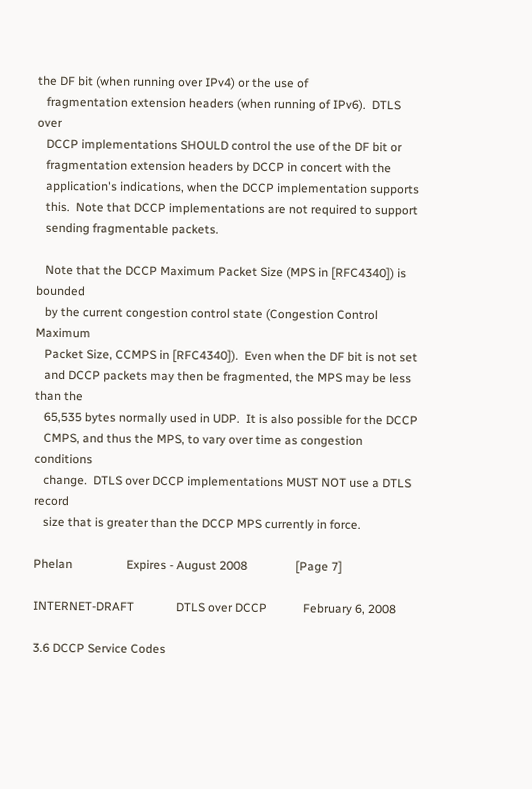the DF bit (when running over IPv4) or the use of
   fragmentation extension headers (when running of IPv6).  DTLS over
   DCCP implementations SHOULD control the use of the DF bit or
   fragmentation extension headers by DCCP in concert with the
   application's indications, when the DCCP implementation supports
   this.  Note that DCCP implementations are not required to support
   sending fragmentable packets.

   Note that the DCCP Maximum Packet Size (MPS in [RFC4340]) is bounded
   by the current congestion control state (Congestion Control Maximum
   Packet Size, CCMPS in [RFC4340]).  Even when the DF bit is not set
   and DCCP packets may then be fragmented, the MPS may be less than the
   65,535 bytes normally used in UDP.  It is also possible for the DCCP
   CMPS, and thus the MPS, to vary over time as congestion conditions
   change.  DTLS over DCCP implementations MUST NOT use a DTLS record
   size that is greater than the DCCP MPS currently in force.

Phelan                  Expires - August 2008                [Page 7]

INTERNET-DRAFT              DTLS over DCCP            February 6, 2008

3.6 DCCP Service Codes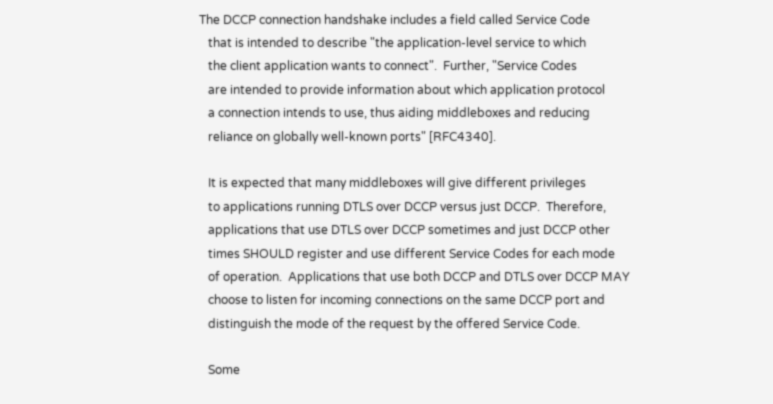The DCCP connection handshake includes a field called Service Code
   that is intended to describe "the application-level service to which
   the client application wants to connect".  Further, "Service Codes
   are intended to provide information about which application protocol
   a connection intends to use, thus aiding middleboxes and reducing
   reliance on globally well-known ports" [RFC4340].

   It is expected that many middleboxes will give different privileges
   to applications running DTLS over DCCP versus just DCCP.  Therefore,
   applications that use DTLS over DCCP sometimes and just DCCP other
   times SHOULD register and use different Service Codes for each mode
   of operation.  Applications that use both DCCP and DTLS over DCCP MAY
   choose to listen for incoming connections on the same DCCP port and
   distinguish the mode of the request by the offered Service Code.

   Some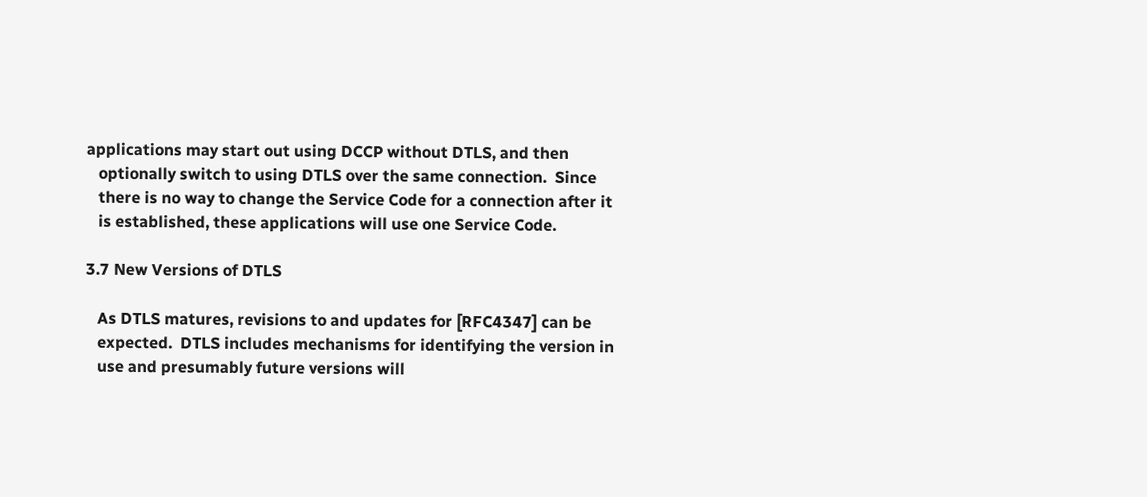applications may start out using DCCP without DTLS, and then
   optionally switch to using DTLS over the same connection.  Since
   there is no way to change the Service Code for a connection after it
   is established, these applications will use one Service Code.

3.7 New Versions of DTLS

   As DTLS matures, revisions to and updates for [RFC4347] can be
   expected.  DTLS includes mechanisms for identifying the version in
   use and presumably future versions will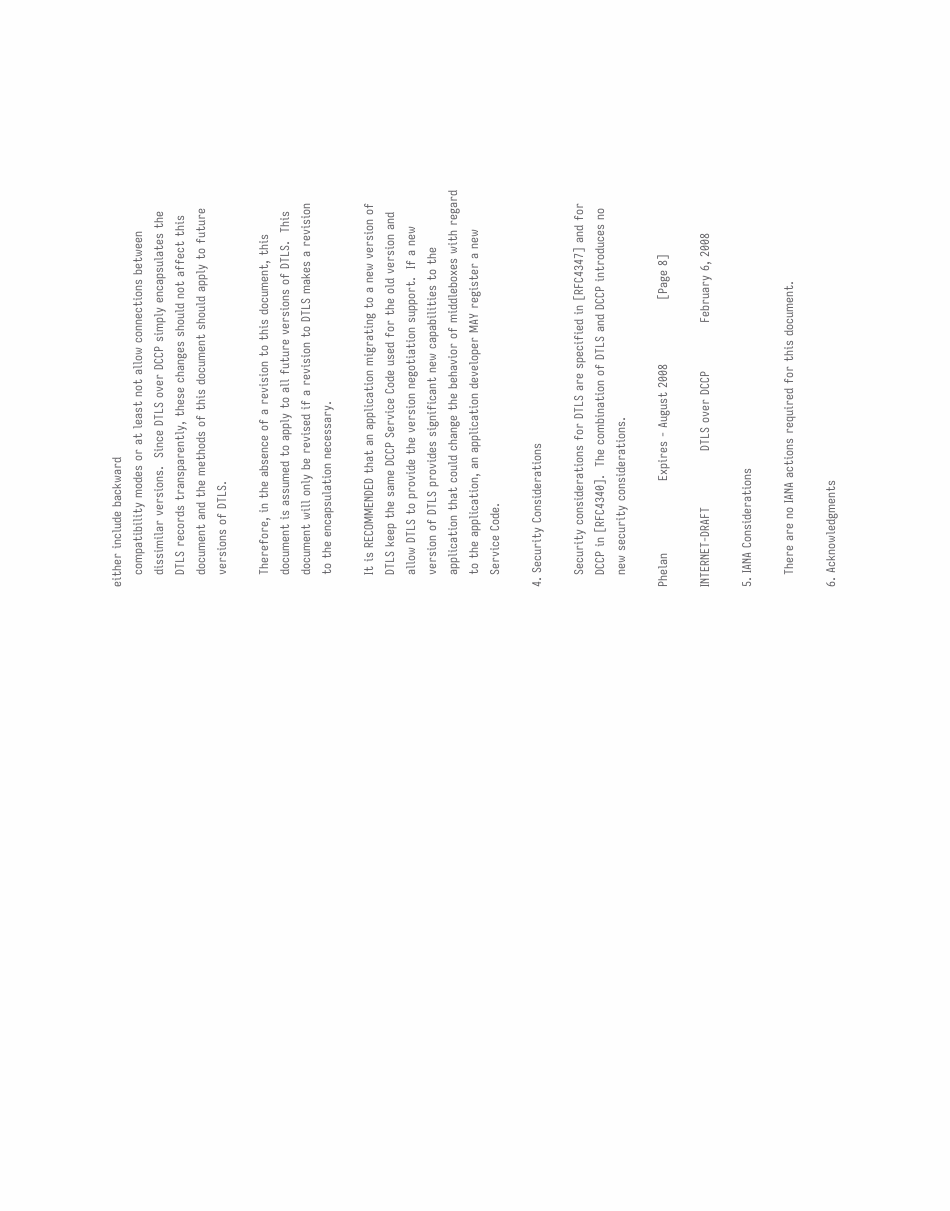either include backward
   compatibility modes or at least not allow connections between
   dissimilar versions.  Since DTLS over DCCP simply encapsulates the
   DTLS records transparently, these changes should not affect this
   document and the methods of this document should apply to future
   versions of DTLS.

   Therefore, in the absence of a revision to this document, this
   document is assumed to apply to all future versions of DTLS.  This
   document will only be revised if a revision to DTLS makes a revision
   to the encapsulation necessary.

   It is RECOMMENDED that an application migrating to a new version of
   DTLS keep the same DCCP Service Code used for the old version and
   allow DTLS to provide the version negotiation support.  If a new
   version of DTLS provides significant new capabilities to the
   application that could change the behavior of middleboxes with regard
   to the application, an application developer MAY register a new
   Service Code.

4. Security Considerations

   Security considerations for DTLS are specified in [RFC4347] and for
   DCCP in [RFC4340].  The combination of DTLS and DCCP introduces no
   new security considerations.

Phelan                  Expires - August 2008                [Page 8]

INTERNET-DRAFT              DTLS over DCCP            February 6, 2008

5. IANA Considerations

   There are no IANA actions required for this document.

6. Acknowledgments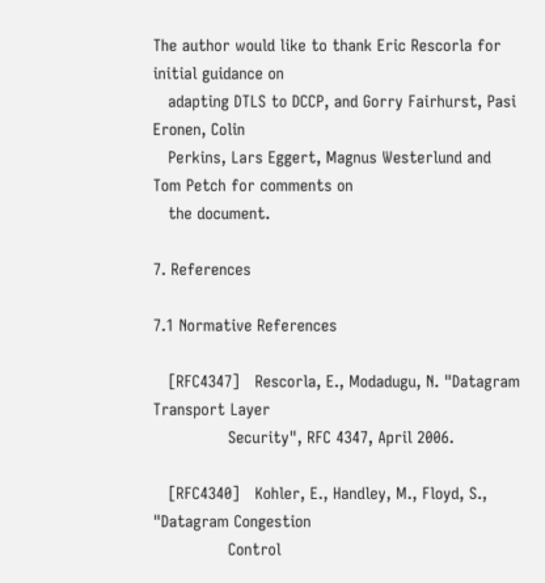The author would like to thank Eric Rescorla for initial guidance on
   adapting DTLS to DCCP, and Gorry Fairhurst, Pasi Eronen, Colin
   Perkins, Lars Eggert, Magnus Westerlund and Tom Petch for comments on
   the document.

7. References

7.1 Normative References

   [RFC4347]   Rescorla, E., Modadugu, N. "Datagram Transport Layer
               Security", RFC 4347, April 2006.

   [RFC4340]   Kohler, E., Handley, M., Floyd, S., "Datagram Congestion
               Control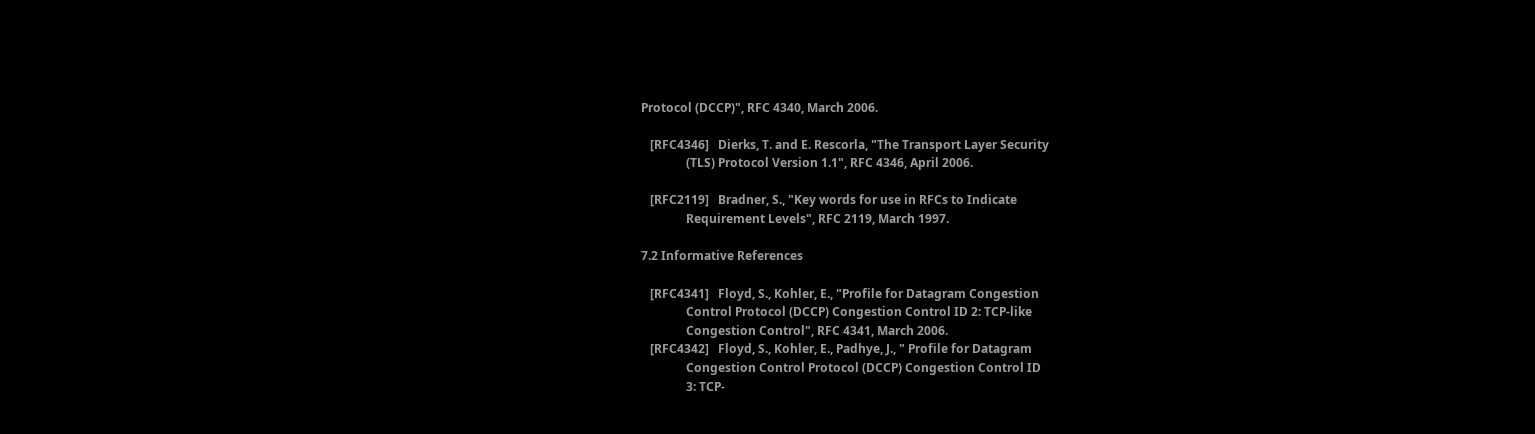Protocol (DCCP)", RFC 4340, March 2006.

   [RFC4346]   Dierks, T. and E. Rescorla, "The Transport Layer Security
               (TLS) Protocol Version 1.1", RFC 4346, April 2006.

   [RFC2119]   Bradner, S., "Key words for use in RFCs to Indicate
               Requirement Levels", RFC 2119, March 1997.

7.2 Informative References

   [RFC4341]   Floyd, S., Kohler, E., "Profile for Datagram Congestion
               Control Protocol (DCCP) Congestion Control ID 2: TCP-like
               Congestion Control", RFC 4341, March 2006.
   [RFC4342]   Floyd, S., Kohler, E., Padhye, J., " Profile for Datagram
               Congestion Control Protocol (DCCP) Congestion Control ID
               3: TCP-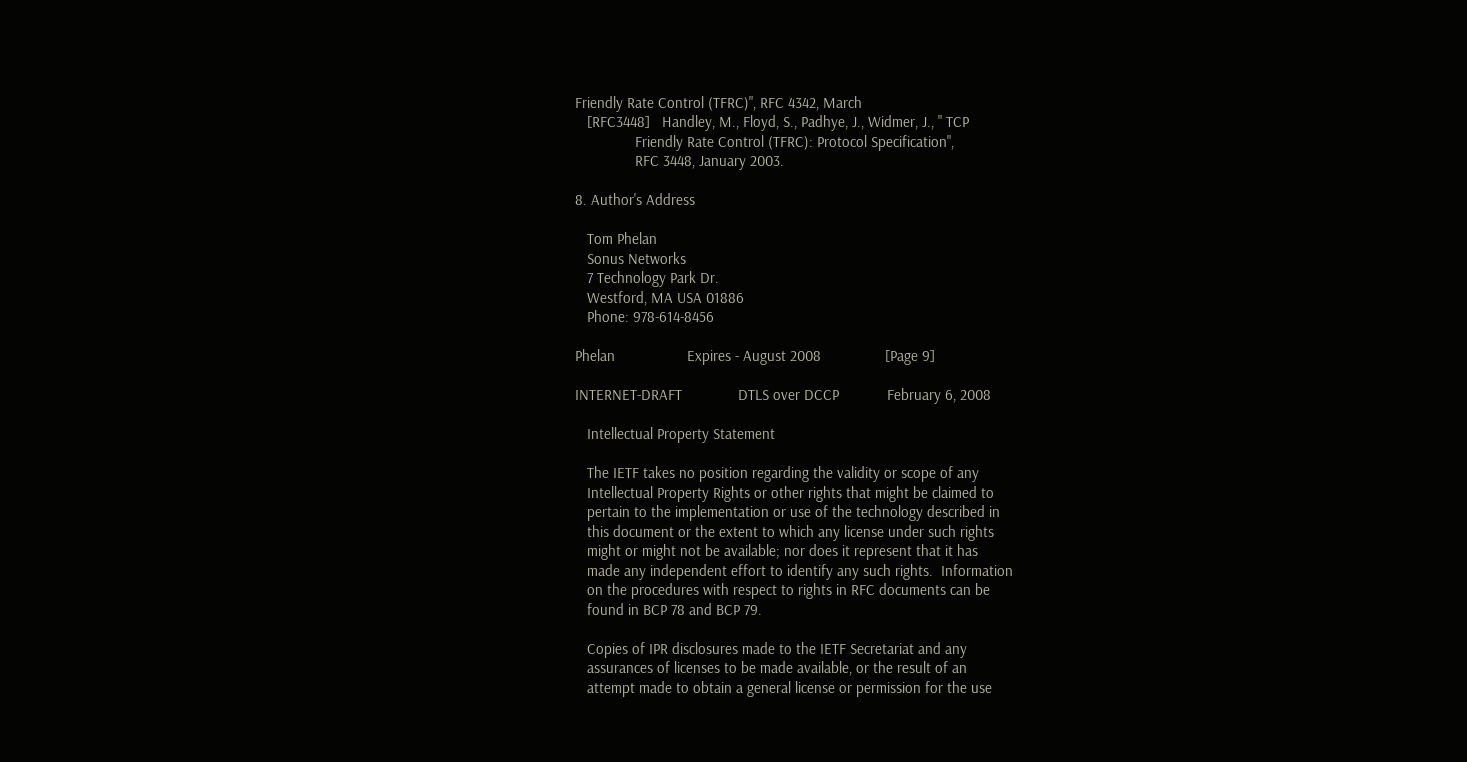Friendly Rate Control (TFRC)", RFC 4342, March
   [RFC3448]   Handley, M., Floyd, S., Padhye, J., Widmer, J., " TCP
               Friendly Rate Control (TFRC): Protocol Specification",
               RFC 3448, January 2003.

8. Author's Address

   Tom Phelan
   Sonus Networks
   7 Technology Park Dr.
   Westford, MA USA 01886
   Phone: 978-614-8456

Phelan                  Expires - August 2008                [Page 9]

INTERNET-DRAFT              DTLS over DCCP            February 6, 2008

   Intellectual Property Statement

   The IETF takes no position regarding the validity or scope of any
   Intellectual Property Rights or other rights that might be claimed to
   pertain to the implementation or use of the technology described in
   this document or the extent to which any license under such rights
   might or might not be available; nor does it represent that it has
   made any independent effort to identify any such rights.  Information
   on the procedures with respect to rights in RFC documents can be
   found in BCP 78 and BCP 79.

   Copies of IPR disclosures made to the IETF Secretariat and any
   assurances of licenses to be made available, or the result of an
   attempt made to obtain a general license or permission for the use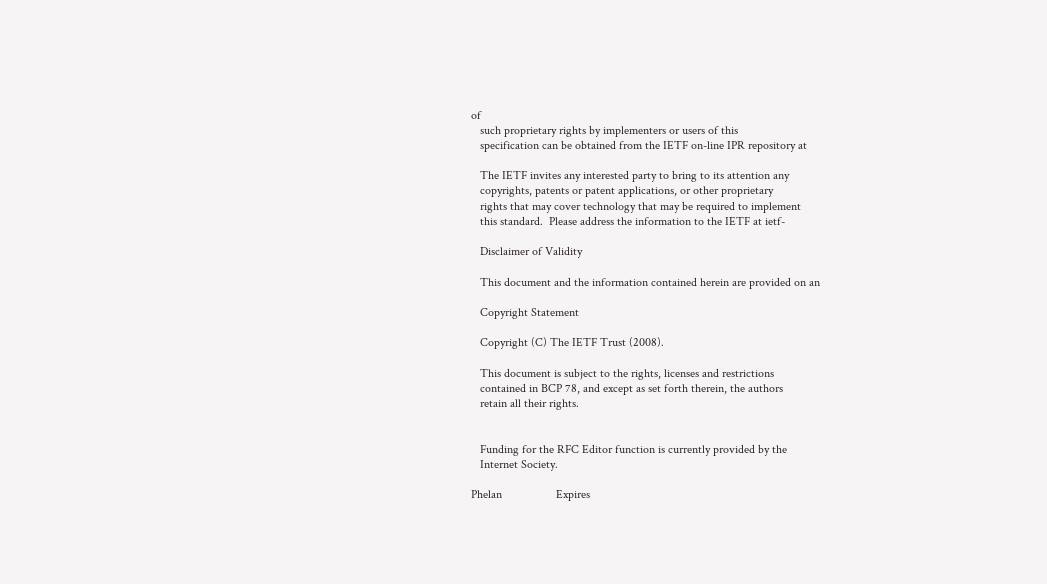of
   such proprietary rights by implementers or users of this
   specification can be obtained from the IETF on-line IPR repository at

   The IETF invites any interested party to bring to its attention any
   copyrights, patents or patent applications, or other proprietary
   rights that may cover technology that may be required to implement
   this standard.  Please address the information to the IETF at ietf-

   Disclaimer of Validity

   This document and the information contained herein are provided on an

   Copyright Statement

   Copyright (C) The IETF Trust (2008).

   This document is subject to the rights, licenses and restrictions
   contained in BCP 78, and except as set forth therein, the authors
   retain all their rights.


   Funding for the RFC Editor function is currently provided by the
   Internet Society.

Phelan                  Expires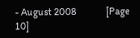- August 2008               [Page 10]